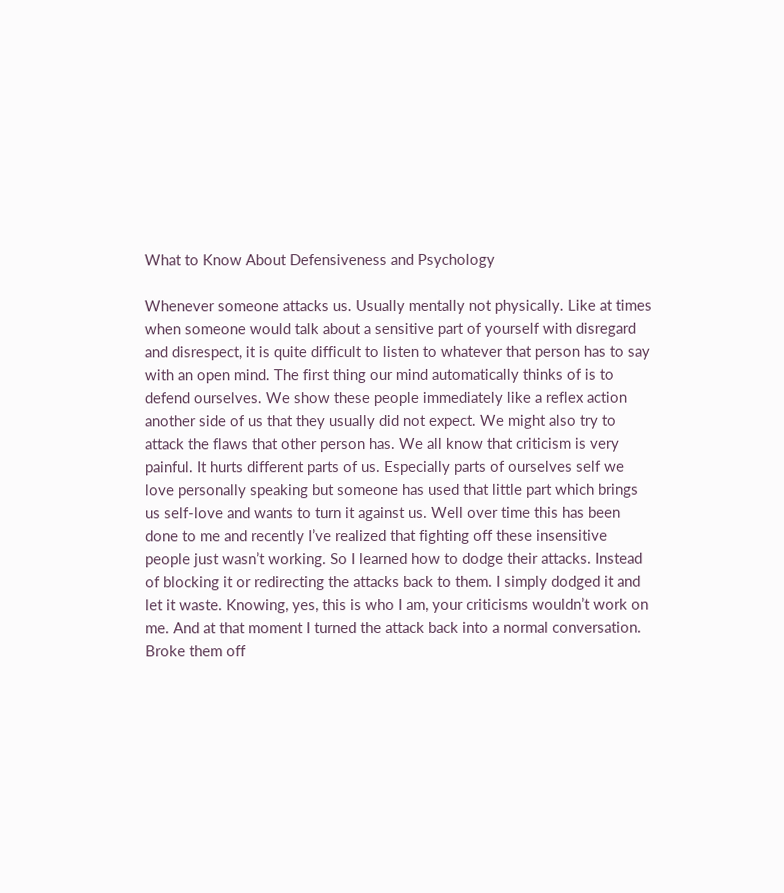What to Know About Defensiveness and Psychology

Whenever someone attacks us. Usually mentally not physically. Like at times when someone would talk about a sensitive part of yourself with disregard and disrespect, it is quite difficult to listen to whatever that person has to say with an open mind. The first thing our mind automatically thinks of is to defend ourselves. We show these people immediately like a reflex action another side of us that they usually did not expect. We might also try to attack the flaws that other person has. We all know that criticism is very painful. It hurts different parts of us. Especially parts of ourselves self we love personally speaking but someone has used that little part which brings us self-love and wants to turn it against us. Well over time this has been done to me and recently I’ve realized that fighting off these insensitive people just wasn’t working. So I learned how to dodge their attacks. Instead of blocking it or redirecting the attacks back to them. I simply dodged it and let it waste. Knowing, yes, this is who I am, your criticisms wouldn’t work on me. And at that moment I turned the attack back into a normal conversation. Broke them off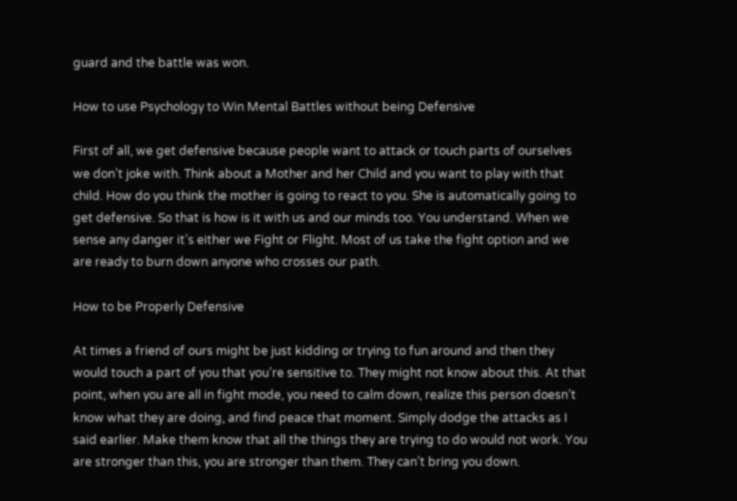guard and the battle was won.

How to use Psychology to Win Mental Battles without being Defensive

First of all, we get defensive because people want to attack or touch parts of ourselves we don’t joke with. Think about a Mother and her Child and you want to play with that child. How do you think the mother is going to react to you. She is automatically going to get defensive. So that is how is it with us and our minds too. You understand. When we sense any danger it’s either we Fight or Flight. Most of us take the fight option and we are ready to burn down anyone who crosses our path.

How to be Properly Defensive

At times a friend of ours might be just kidding or trying to fun around and then they would touch a part of you that you’re sensitive to. They might not know about this. At that point, when you are all in fight mode, you need to calm down, realize this person doesn’t know what they are doing, and find peace that moment. Simply dodge the attacks as I said earlier. Make them know that all the things they are trying to do would not work. You are stronger than this, you are stronger than them. They can’t bring you down.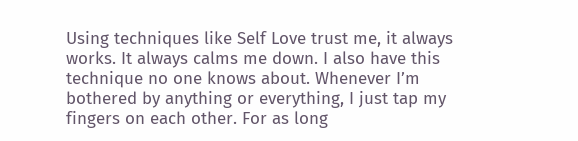Using techniques like Self Love trust me, it always works. It always calms me down. I also have this technique no one knows about. Whenever I’m bothered by anything or everything, I just tap my fingers on each other. For as long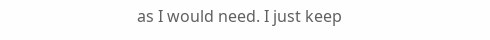as I would need. I just keep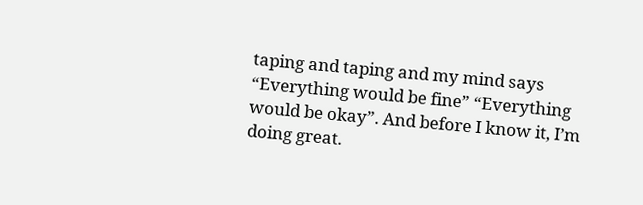taping and taping and my mind says “Everything would be fine” “Everything would be okay”. And before I know it, I’m doing great.